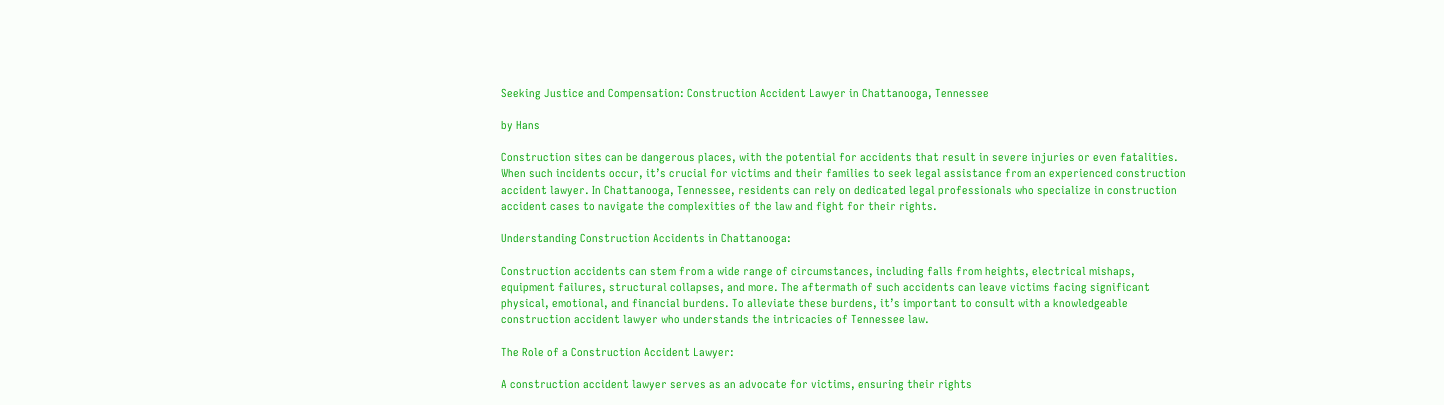Seeking Justice and Compensation: Construction Accident Lawyer in Chattanooga, Tennessee

by Hans

Construction sites can be dangerous places, with the potential for accidents that result in severe injuries or even fatalities. When such incidents occur, it’s crucial for victims and their families to seek legal assistance from an experienced construction accident lawyer. In Chattanooga, Tennessee, residents can rely on dedicated legal professionals who specialize in construction accident cases to navigate the complexities of the law and fight for their rights.

Understanding Construction Accidents in Chattanooga:

Construction accidents can stem from a wide range of circumstances, including falls from heights, electrical mishaps, equipment failures, structural collapses, and more. The aftermath of such accidents can leave victims facing significant physical, emotional, and financial burdens. To alleviate these burdens, it’s important to consult with a knowledgeable construction accident lawyer who understands the intricacies of Tennessee law.

The Role of a Construction Accident Lawyer:

A construction accident lawyer serves as an advocate for victims, ensuring their rights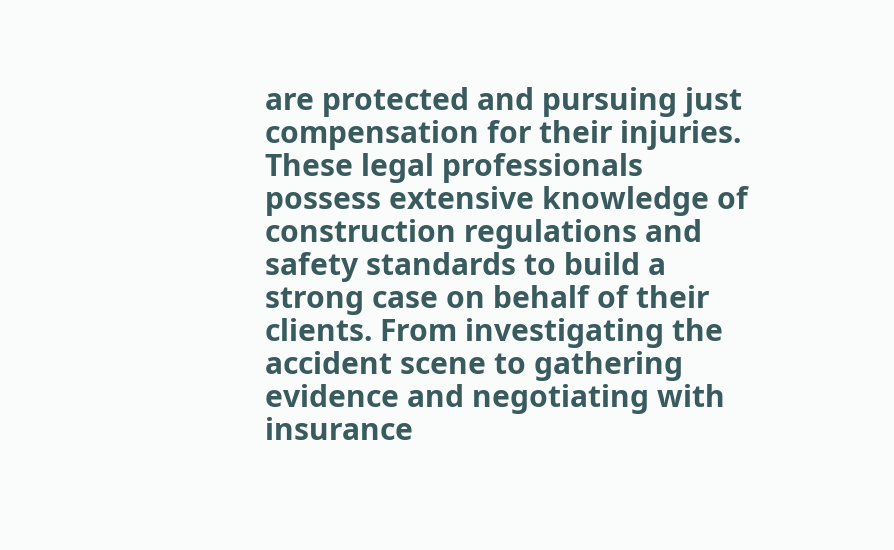are protected and pursuing just compensation for their injuries. These legal professionals possess extensive knowledge of construction regulations and safety standards to build a strong case on behalf of their clients. From investigating the accident scene to gathering evidence and negotiating with insurance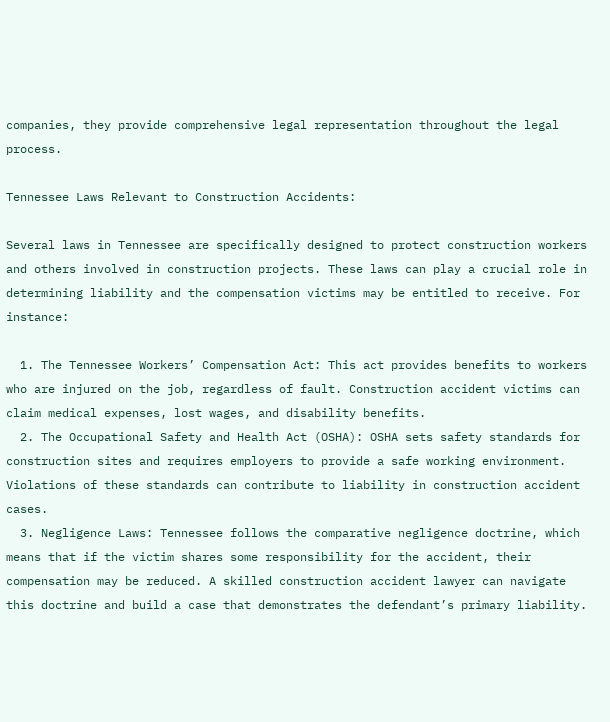companies, they provide comprehensive legal representation throughout the legal process.

Tennessee Laws Relevant to Construction Accidents:

Several laws in Tennessee are specifically designed to protect construction workers and others involved in construction projects. These laws can play a crucial role in determining liability and the compensation victims may be entitled to receive. For instance:

  1. The Tennessee Workers’ Compensation Act: This act provides benefits to workers who are injured on the job, regardless of fault. Construction accident victims can claim medical expenses, lost wages, and disability benefits.
  2. The Occupational Safety and Health Act (OSHA): OSHA sets safety standards for construction sites and requires employers to provide a safe working environment. Violations of these standards can contribute to liability in construction accident cases.
  3. Negligence Laws: Tennessee follows the comparative negligence doctrine, which means that if the victim shares some responsibility for the accident, their compensation may be reduced. A skilled construction accident lawyer can navigate this doctrine and build a case that demonstrates the defendant’s primary liability.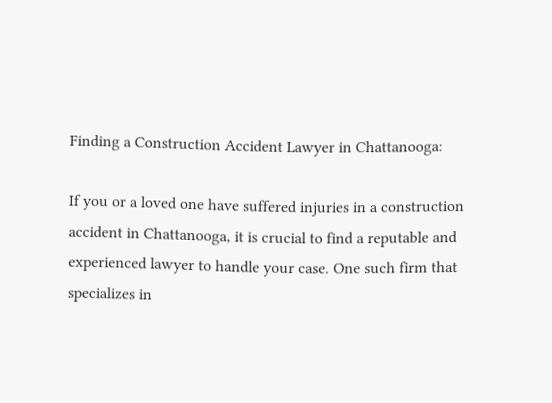Finding a Construction Accident Lawyer in Chattanooga:

If you or a loved one have suffered injuries in a construction accident in Chattanooga, it is crucial to find a reputable and experienced lawyer to handle your case. One such firm that specializes in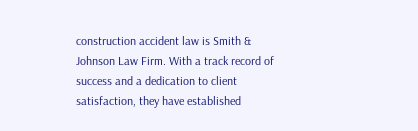construction accident law is Smith & Johnson Law Firm. With a track record of success and a dedication to client satisfaction, they have established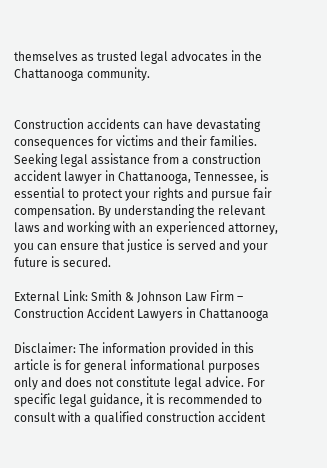themselves as trusted legal advocates in the Chattanooga community.


Construction accidents can have devastating consequences for victims and their families. Seeking legal assistance from a construction accident lawyer in Chattanooga, Tennessee, is essential to protect your rights and pursue fair compensation. By understanding the relevant laws and working with an experienced attorney, you can ensure that justice is served and your future is secured.

External Link: Smith & Johnson Law Firm – Construction Accident Lawyers in Chattanooga

Disclaimer: The information provided in this article is for general informational purposes only and does not constitute legal advice. For specific legal guidance, it is recommended to consult with a qualified construction accident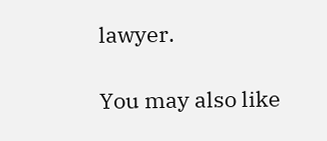lawyer.

You may also like